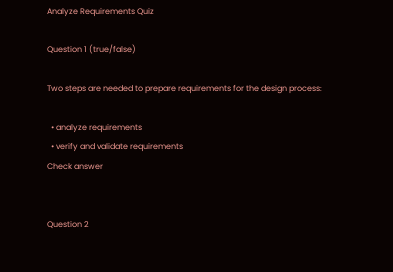Analyze Requirements Quiz

Question 1 (true/false)

Two steps are needed to prepare requirements for the design process:

  • analyze requirements
  • verify and validate requirements
Check answer


Question 2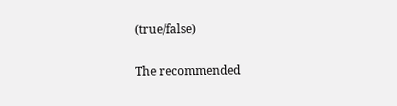(true/false)

The recommended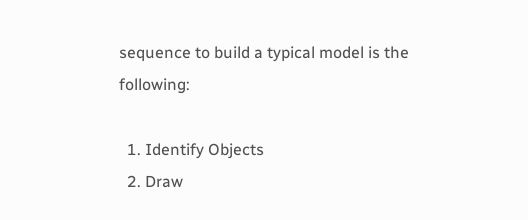sequence to build a typical model is the following:

  1. Identify Objects
  2. Draw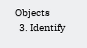Objects
  3. Identify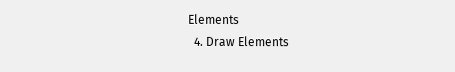Elements
  4. Draw Elements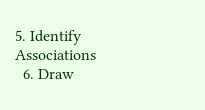5. Identify Associations
  6. Draw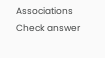Associations
Check answer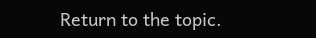Return to the topic.